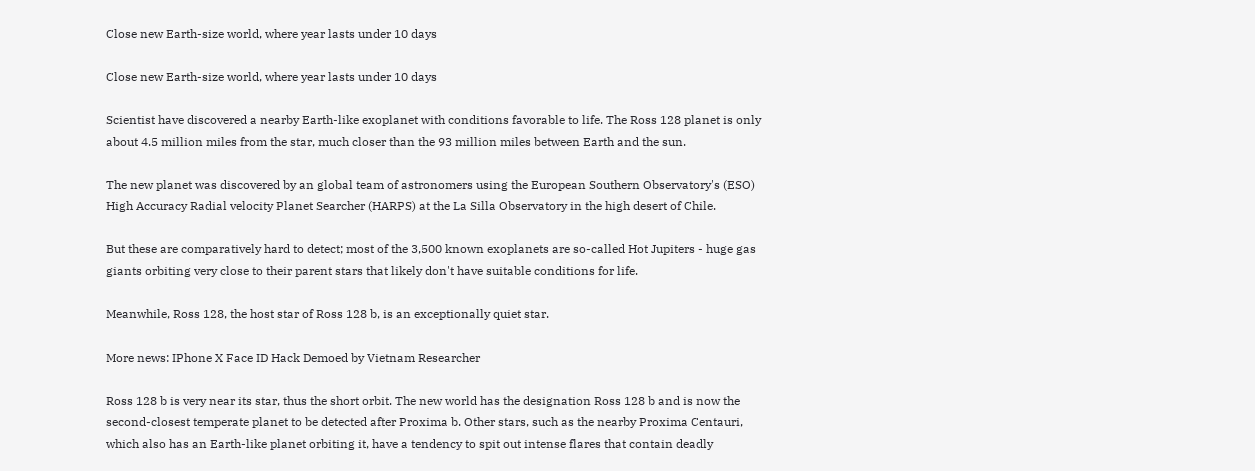Close new Earth-size world, where year lasts under 10 days

Close new Earth-size world, where year lasts under 10 days

Scientist have discovered a nearby Earth-like exoplanet with conditions favorable to life. The Ross 128 planet is only about 4.5 million miles from the star, much closer than the 93 million miles between Earth and the sun.

The new planet was discovered by an global team of astronomers using the European Southern Observatory's (ESO) High Accuracy Radial velocity Planet Searcher (HARPS) at the La Silla Observatory in the high desert of Chile.

But these are comparatively hard to detect; most of the 3,500 known exoplanets are so-called Hot Jupiters - huge gas giants orbiting very close to their parent stars that likely don't have suitable conditions for life.

Meanwhile, Ross 128, the host star of Ross 128 b, is an exceptionally quiet star.

More news: IPhone X Face ID Hack Demoed by Vietnam Researcher

Ross 128 b is very near its star, thus the short orbit. The new world has the designation Ross 128 b and is now the second-closest temperate planet to be detected after Proxima b. Other stars, such as the nearby Proxima Centauri, which also has an Earth-like planet orbiting it, have a tendency to spit out intense flares that contain deadly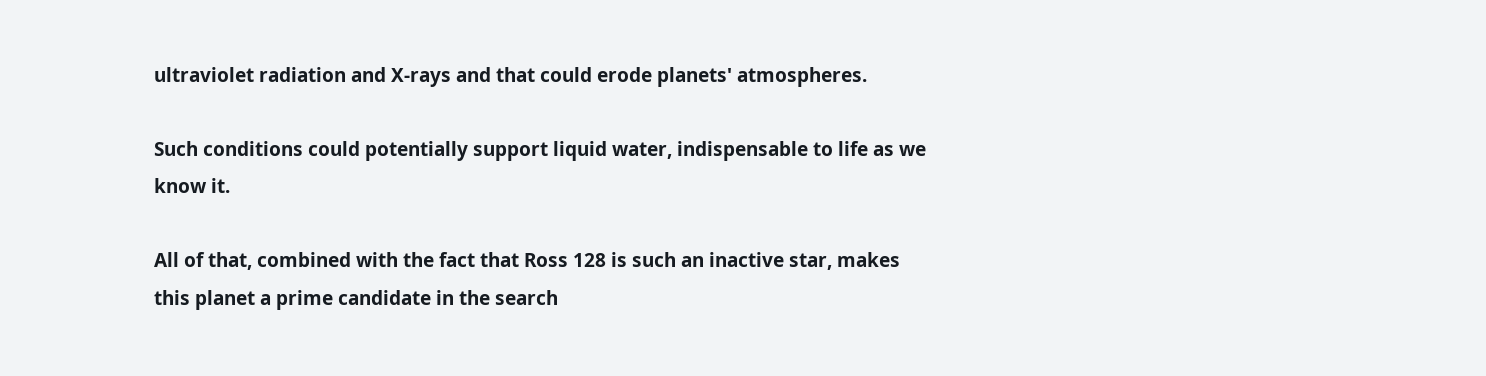ultraviolet radiation and X-rays and that could erode planets' atmospheres.

Such conditions could potentially support liquid water, indispensable to life as we know it.

All of that, combined with the fact that Ross 128 is such an inactive star, makes this planet a prime candidate in the search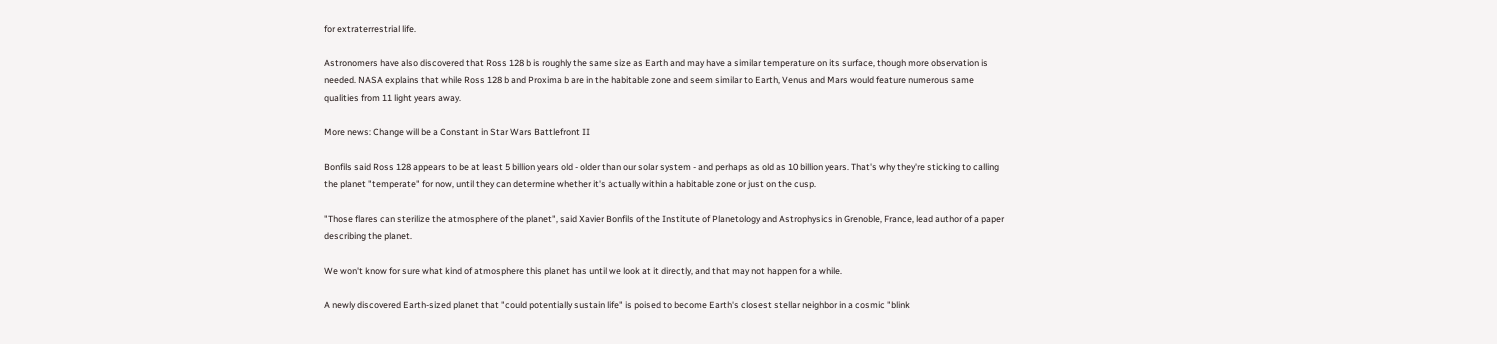for extraterrestrial life.

Astronomers have also discovered that Ross 128 b is roughly the same size as Earth and may have a similar temperature on its surface, though more observation is needed. NASA explains that while Ross 128 b and Proxima b are in the habitable zone and seem similar to Earth, Venus and Mars would feature numerous same qualities from 11 light years away.

More news: Change will be a Constant in Star Wars Battlefront II

Bonfils said Ross 128 appears to be at least 5 billion years old - older than our solar system - and perhaps as old as 10 billion years. That's why they're sticking to calling the planet "temperate" for now, until they can determine whether it's actually within a habitable zone or just on the cusp.

"Those flares can sterilize the atmosphere of the planet", said Xavier Bonfils of the Institute of Planetology and Astrophysics in Grenoble, France, lead author of a paper describing the planet.

We won't know for sure what kind of atmosphere this planet has until we look at it directly, and that may not happen for a while.

A newly discovered Earth-sized planet that "could potentially sustain life" is poised to become Earth's closest stellar neighbor in a cosmic "blink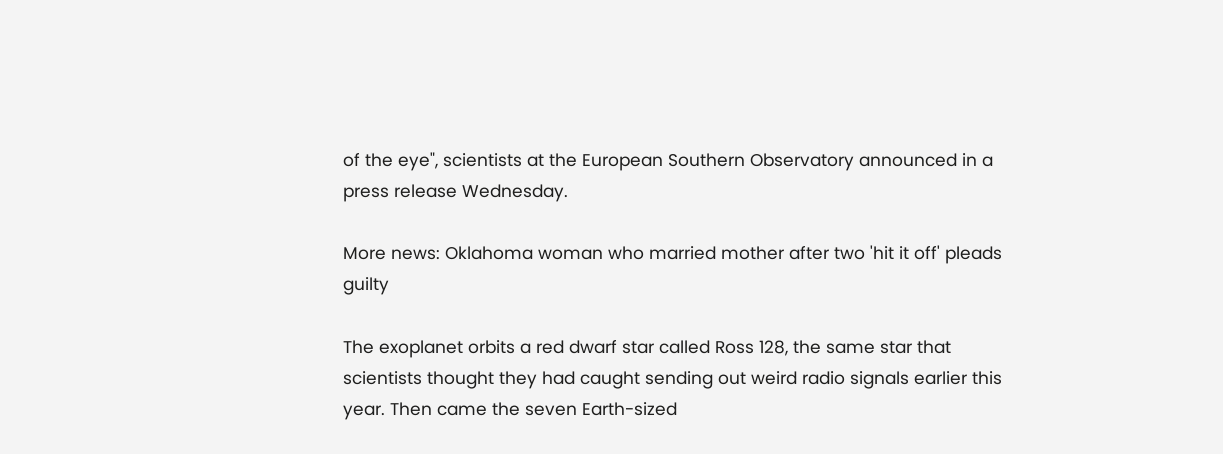of the eye", scientists at the European Southern Observatory announced in a press release Wednesday.

More news: Oklahoma woman who married mother after two 'hit it off' pleads guilty

The exoplanet orbits a red dwarf star called Ross 128, the same star that scientists thought they had caught sending out weird radio signals earlier this year. Then came the seven Earth-sized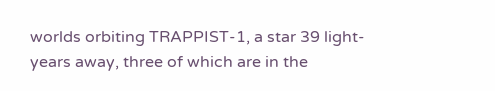worlds orbiting TRAPPIST-1, a star 39 light-years away, three of which are in the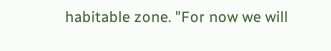habitable zone. "For now we will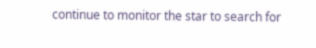continue to monitor the star to search for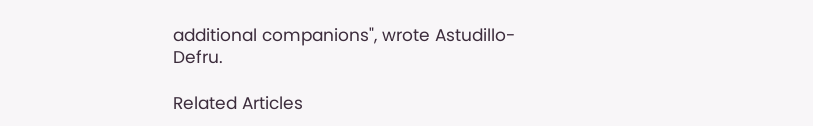additional companions", wrote Astudillo-Defru.

Related Articles